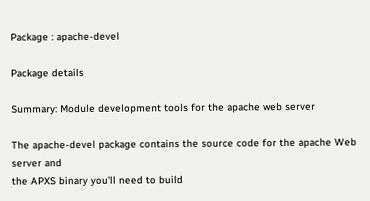Package : apache-devel

Package details

Summary: Module development tools for the apache web server

The apache-devel package contains the source code for the apache Web server and
the APXS binary you'll need to build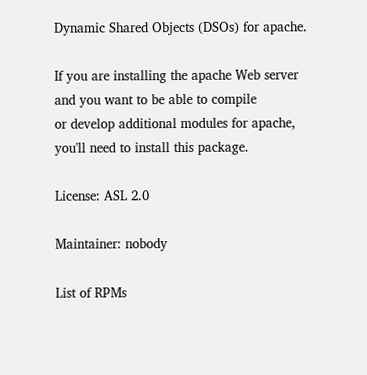Dynamic Shared Objects (DSOs) for apache.

If you are installing the apache Web server and you want to be able to compile
or develop additional modules for apache, you'll need to install this package.

License: ASL 2.0

Maintainer: nobody

List of RPMs